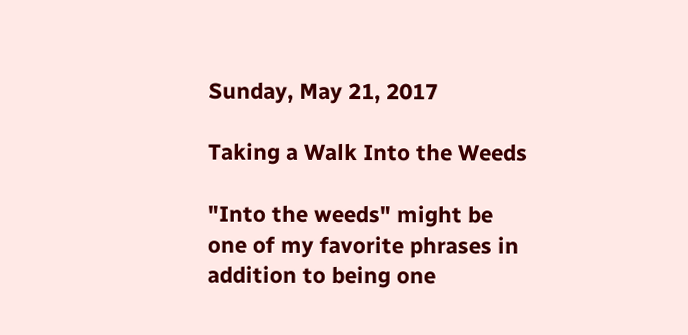Sunday, May 21, 2017

Taking a Walk Into the Weeds

"Into the weeds" might be one of my favorite phrases in addition to being one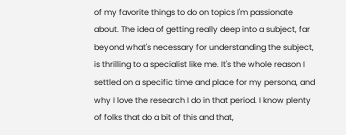of my favorite things to do on topics I'm passionate about. The idea of getting really deep into a subject, far beyond what's necessary for understanding the subject, is thrilling to a specialist like me. It's the whole reason I settled on a specific time and place for my persona, and why I love the research I do in that period. I know plenty of folks that do a bit of this and that,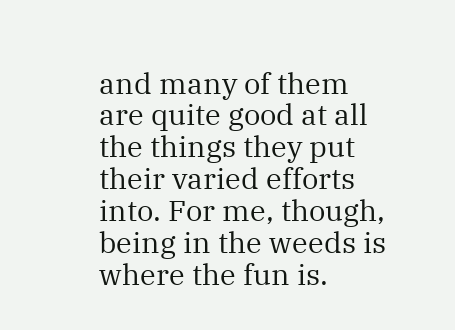and many of them are quite good at all the things they put their varied efforts into. For me, though, being in the weeds is where the fun is.